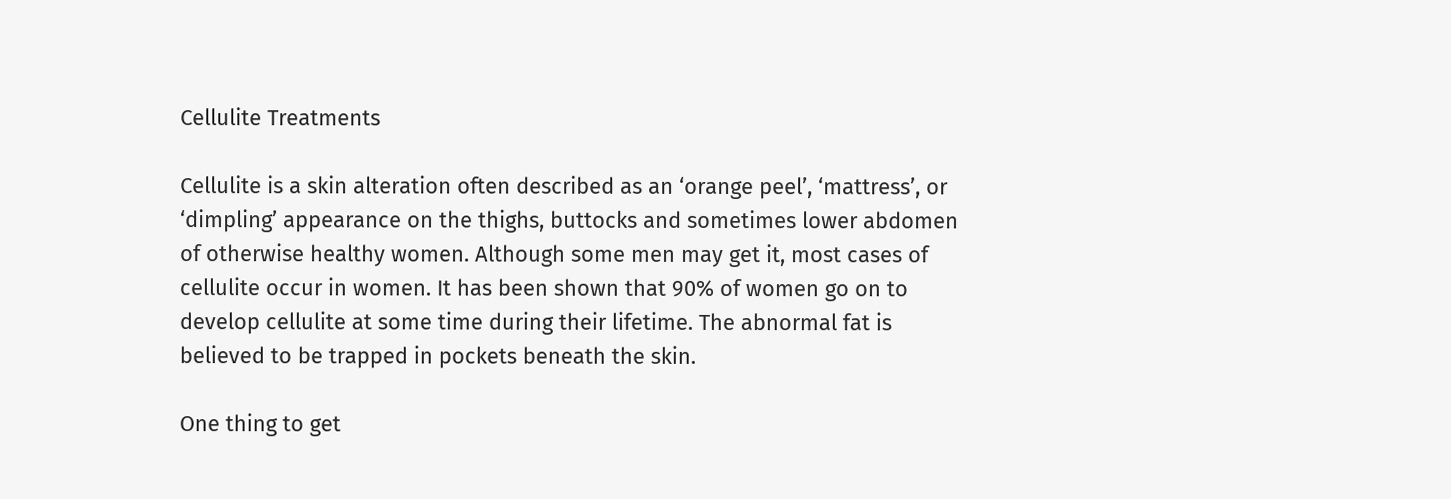Cellulite Treatments

Cellulite is a skin alteration often described as an ‘orange peel’, ‘mattress’, or ‘dimpling’ appearance on the thighs, buttocks and sometimes lower abdomen of otherwise healthy women. Although some men may get it, most cases of cellulite occur in women. It has been shown that 90% of women go on to develop cellulite at some time during their lifetime. The abnormal fat is believed to be trapped in pockets beneath the skin.

One thing to get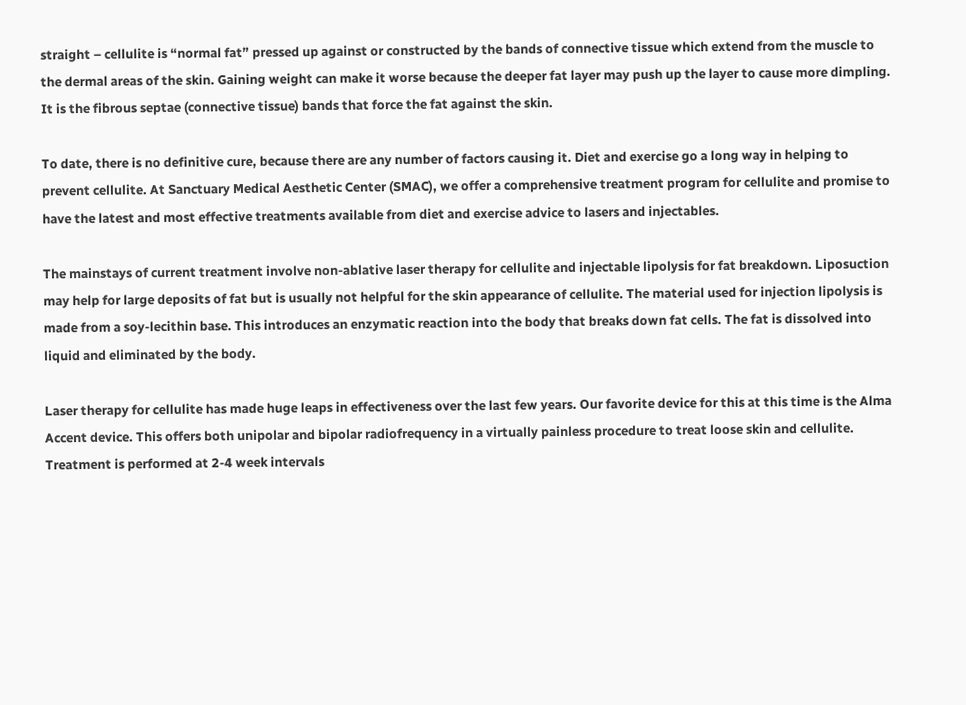straight – cellulite is “normal fat” pressed up against or constructed by the bands of connective tissue which extend from the muscle to the dermal areas of the skin. Gaining weight can make it worse because the deeper fat layer may push up the layer to cause more dimpling. It is the fibrous septae (connective tissue) bands that force the fat against the skin.

To date, there is no definitive cure, because there are any number of factors causing it. Diet and exercise go a long way in helping to prevent cellulite. At Sanctuary Medical Aesthetic Center (SMAC), we offer a comprehensive treatment program for cellulite and promise to have the latest and most effective treatments available from diet and exercise advice to lasers and injectables.

The mainstays of current treatment involve non-ablative laser therapy for cellulite and injectable lipolysis for fat breakdown. Liposuction may help for large deposits of fat but is usually not helpful for the skin appearance of cellulite. The material used for injection lipolysis is made from a soy-lecithin base. This introduces an enzymatic reaction into the body that breaks down fat cells. The fat is dissolved into liquid and eliminated by the body.

Laser therapy for cellulite has made huge leaps in effectiveness over the last few years. Our favorite device for this at this time is the Alma Accent device. This offers both unipolar and bipolar radiofrequency in a virtually painless procedure to treat loose skin and cellulite. Treatment is performed at 2-4 week intervals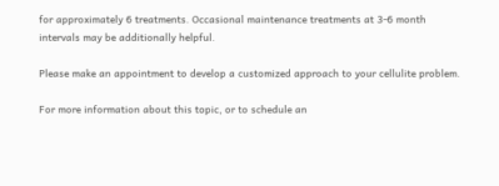for approximately 6 treatments. Occasional maintenance treatments at 3-6 month intervals may be additionally helpful.

Please make an appointment to develop a customized approach to your cellulite problem.

For more information about this topic, or to schedule an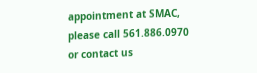appointment at SMAC, please call 561.886.0970 or contact us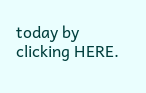today by clicking HERE.